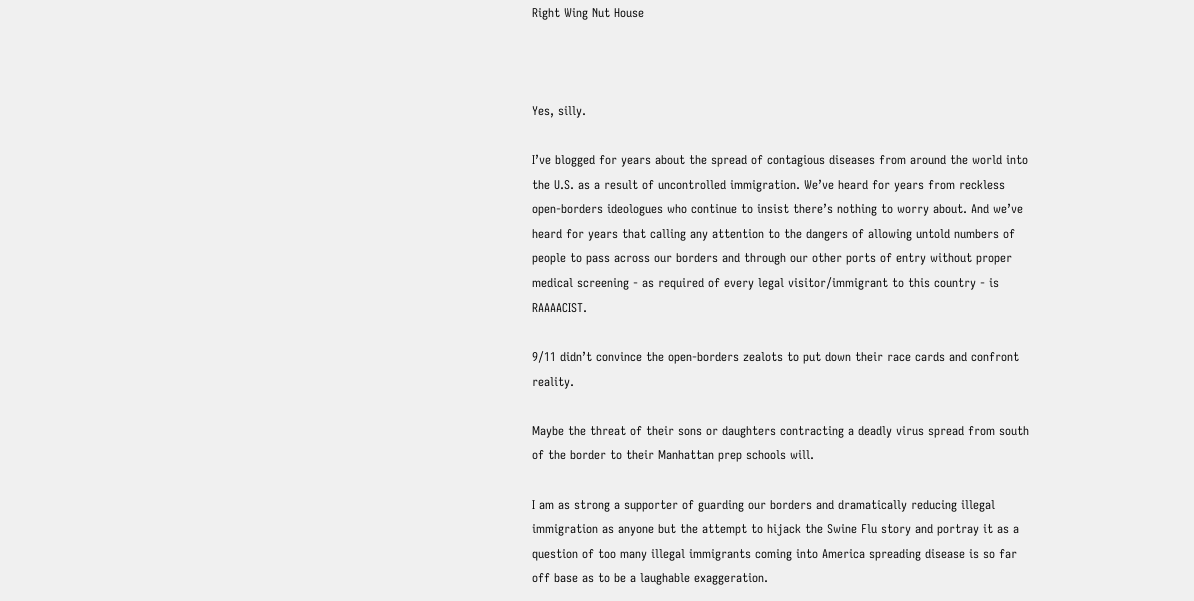Right Wing Nut House



Yes, silly.

I’ve blogged for years about the spread of contagious diseases from around the world into the U.S. as a result of uncontrolled immigration. We’ve heard for years from reckless open-borders ideologues who continue to insist there’s nothing to worry about. And we’ve heard for years that calling any attention to the dangers of allowing untold numbers of people to pass across our borders and through our other ports of entry without proper medical screening - as required of every legal visitor/immigrant to this country - is RAAAACIST.

9/11 didn’t convince the open-borders zealots to put down their race cards and confront reality.

Maybe the threat of their sons or daughters contracting a deadly virus spread from south of the border to their Manhattan prep schools will.

I am as strong a supporter of guarding our borders and dramatically reducing illegal immigration as anyone but the attempt to hijack the Swine Flu story and portray it as a question of too many illegal immigrants coming into America spreading disease is so far off base as to be a laughable exaggeration.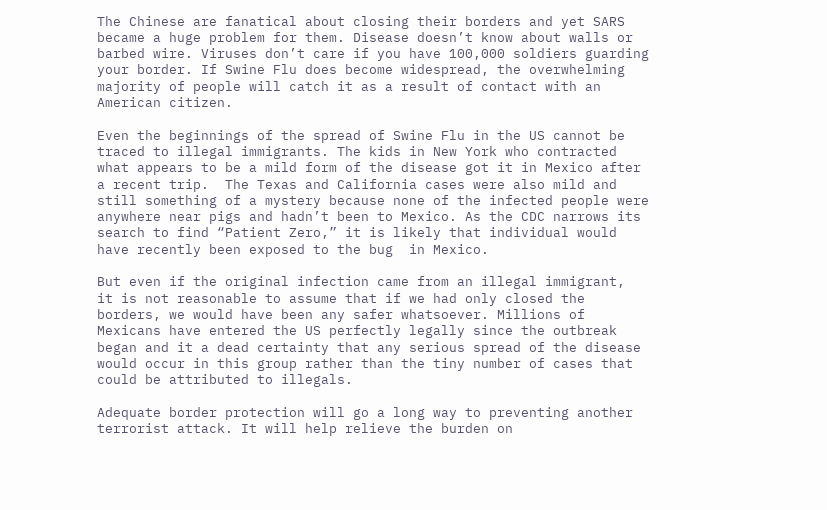The Chinese are fanatical about closing their borders and yet SARS became a huge problem for them. Disease doesn’t know about walls or barbed wire. Viruses don’t care if you have 100,000 soldiers guarding your border. If Swine Flu does become widespread, the overwhelming majority of people will catch it as a result of contact with an American citizen.

Even the beginnings of the spread of Swine Flu in the US cannot be traced to illegal immigrants. The kids in New York who contracted what appears to be a mild form of the disease got it in Mexico after a recent trip.  The Texas and California cases were also mild and still something of a mystery because none of the infected people were anywhere near pigs and hadn’t been to Mexico. As the CDC narrows its search to find “Patient Zero,” it is likely that individual would have recently been exposed to the bug  in Mexico.

But even if the original infection came from an illegal immigrant,  it is not reasonable to assume that if we had only closed the borders, we would have been any safer whatsoever. Millions of Mexicans have entered the US perfectly legally since the outbreak began and it a dead certainty that any serious spread of the disease would occur in this group rather than the tiny number of cases that could be attributed to illegals.

Adequate border protection will go a long way to preventing another terrorist attack. It will help relieve the burden on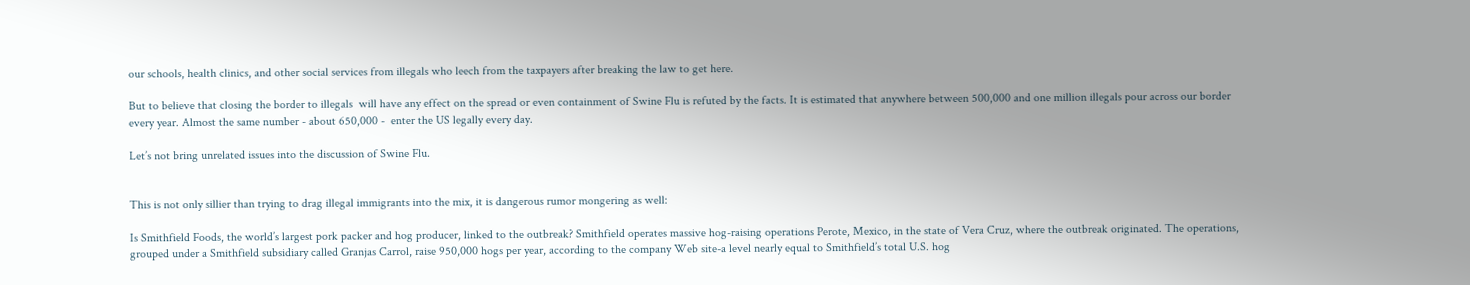our schools, health clinics, and other social services from illegals who leech from the taxpayers after breaking the law to get here.

But to believe that closing the border to illegals  will have any effect on the spread or even containment of Swine Flu is refuted by the facts. It is estimated that anywhere between 500,000 and one million illegals pour across our border every year. Almost the same number - about 650,000 -  enter the US legally every day.

Let’s not bring unrelated issues into the discussion of Swine Flu.


This is not only sillier than trying to drag illegal immigrants into the mix, it is dangerous rumor mongering as well:

Is Smithfield Foods, the world’s largest pork packer and hog producer, linked to the outbreak? Smithfield operates massive hog-raising operations Perote, Mexico, in the state of Vera Cruz, where the outbreak originated. The operations, grouped under a Smithfield subsidiary called Granjas Carrol, raise 950,000 hogs per year, according to the company Web site-a level nearly equal to Smithfield’s total U.S. hog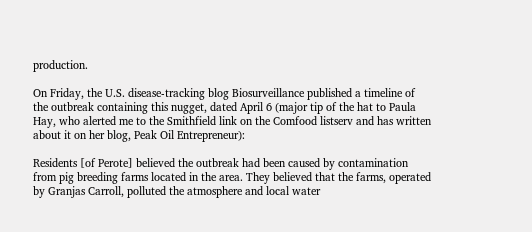production.

On Friday, the U.S. disease-tracking blog Biosurveillance published a timeline of the outbreak containing this nugget, dated April 6 (major tip of the hat to Paula Hay, who alerted me to the Smithfield link on the Comfood listserv and has written about it on her blog, Peak Oil Entrepreneur):

Residents [of Perote] believed the outbreak had been caused by contamination from pig breeding farms located in the area. They believed that the farms, operated by Granjas Carroll, polluted the atmosphere and local water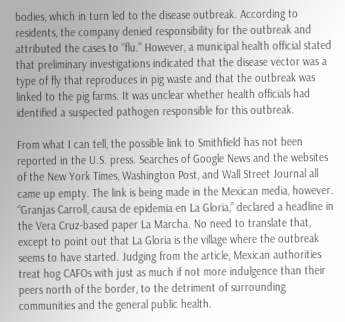bodies, which in turn led to the disease outbreak. According to residents, the company denied responsibility for the outbreak and attributed the cases to “flu.” However, a municipal health official stated that preliminary investigations indicated that the disease vector was a type of fly that reproduces in pig waste and that the outbreak was linked to the pig farms. It was unclear whether health officials had identified a suspected pathogen responsible for this outbreak.

From what I can tell, the possible link to Smithfield has not been reported in the U.S. press. Searches of Google News and the websites of the New York Times, Washington Post, and Wall Street Journal all came up empty. The link is being made in the Mexican media, however. “Granjas Carroll, causa de epidemia en La Gloria,” declared a headline in the Vera Cruz-based paper La Marcha. No need to translate that, except to point out that La Gloria is the village where the outbreak seems to have started. Judging from the article, Mexican authorities treat hog CAFOs with just as much if not more indulgence than their peers north of the border, to the detriment of surrounding communities and the general public health.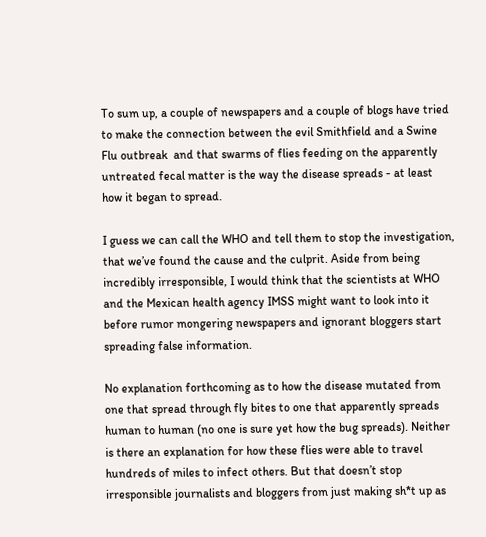To sum up, a couple of newspapers and a couple of blogs have tried to make the connection between the evil Smithfield and a Swine Flu outbreak  and that swarms of flies feeding on the apparently untreated fecal matter is the way the disease spreads - at least how it began to spread.

I guess we can call the WHO and tell them to stop the investigation, that we’ve found the cause and the culprit. Aside from being incredibly irresponsible, I would think that the scientists at WHO and the Mexican health agency IMSS might want to look into it before rumor mongering newspapers and ignorant bloggers start spreading false information.

No explanation forthcoming as to how the disease mutated from one that spread through fly bites to one that apparently spreads human to human (no one is sure yet how the bug spreads). Neither is there an explanation for how these flies were able to travel hundreds of miles to infect others. But that doesn’t stop irresponsible journalists and bloggers from just making sh*t up as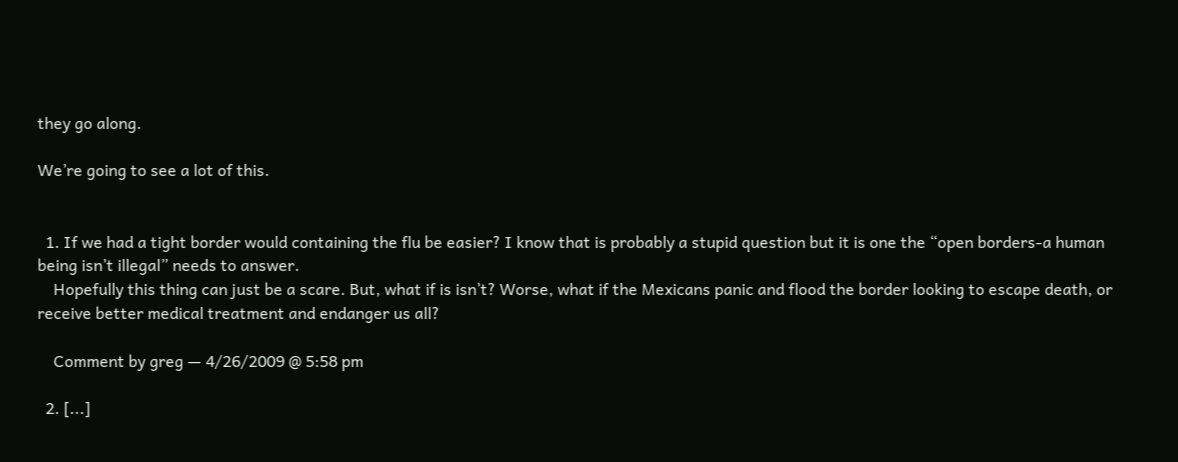they go along.

We’re going to see a lot of this.


  1. If we had a tight border would containing the flu be easier? I know that is probably a stupid question but it is one the “open borders-a human being isn’t illegal” needs to answer.
    Hopefully this thing can just be a scare. But, what if is isn’t? Worse, what if the Mexicans panic and flood the border looking to escape death, or receive better medical treatment and endanger us all?

    Comment by greg — 4/26/2009 @ 5:58 pm

  2. [...]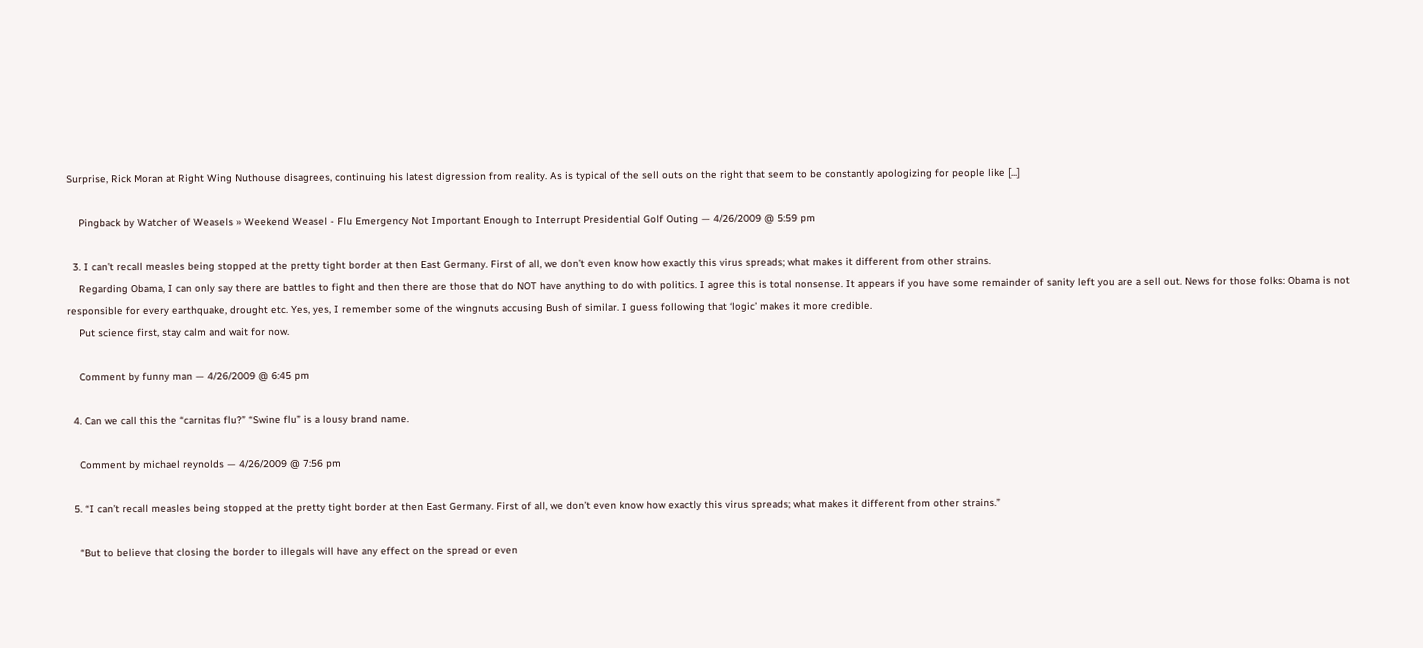Surprise, Rick Moran at Right Wing Nuthouse disagrees, continuing his latest digression from reality. As is typical of the sell outs on the right that seem to be constantly apologizing for people like [...]

    Pingback by Watcher of Weasels » Weekend Weasel - Flu Emergency Not Important Enough to Interrupt Presidential Golf Outing — 4/26/2009 @ 5:59 pm

  3. I can’t recall measles being stopped at the pretty tight border at then East Germany. First of all, we don’t even know how exactly this virus spreads; what makes it different from other strains.
    Regarding Obama, I can only say there are battles to fight and then there are those that do NOT have anything to do with politics. I agree this is total nonsense. It appears if you have some remainder of sanity left you are a sell out. News for those folks: Obama is not responsible for every earthquake, drought etc. Yes, yes, I remember some of the wingnuts accusing Bush of similar. I guess following that ‘logic’ makes it more credible.
    Put science first, stay calm and wait for now.

    Comment by funny man — 4/26/2009 @ 6:45 pm

  4. Can we call this the “carnitas flu?” “Swine flu” is a lousy brand name.

    Comment by michael reynolds — 4/26/2009 @ 7:56 pm

  5. “I can’t recall measles being stopped at the pretty tight border at then East Germany. First of all, we don’t even know how exactly this virus spreads; what makes it different from other strains.”

    “But to believe that closing the border to illegals will have any effect on the spread or even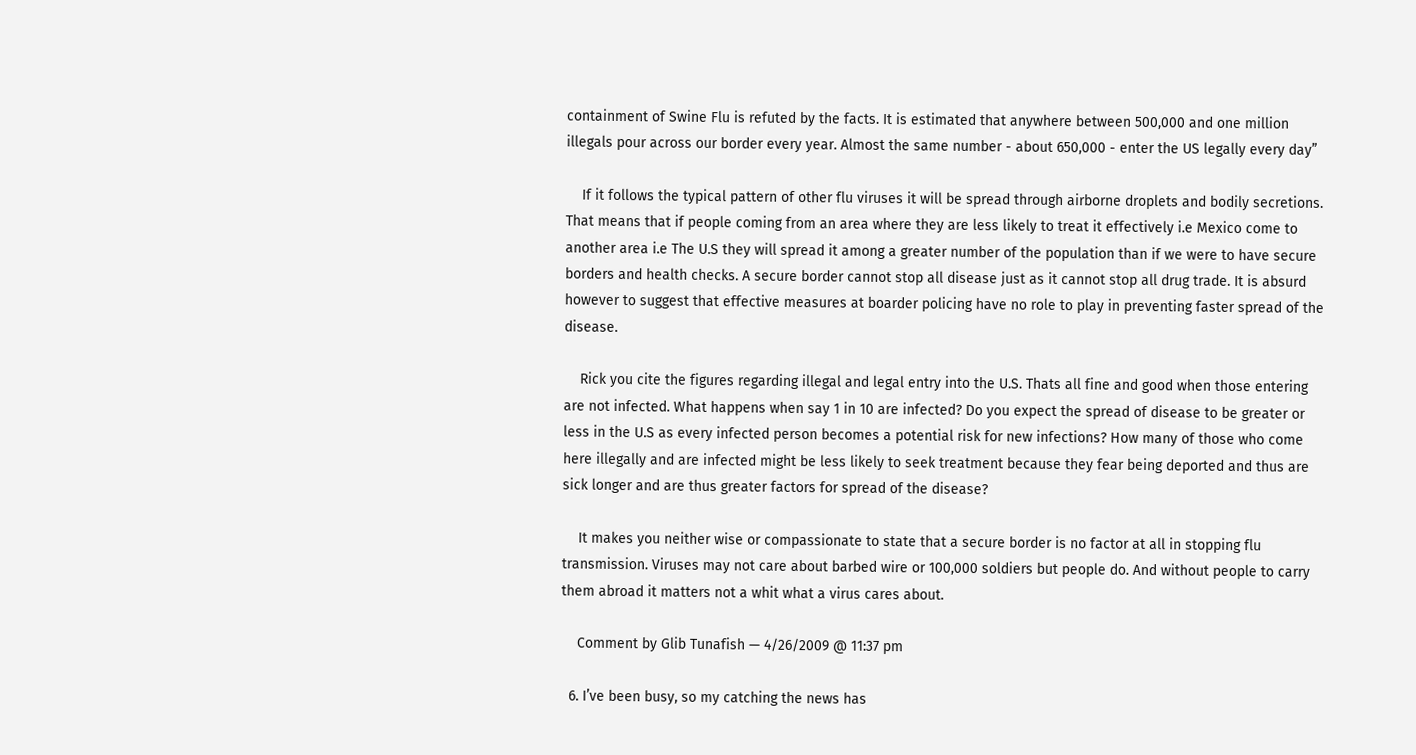containment of Swine Flu is refuted by the facts. It is estimated that anywhere between 500,000 and one million illegals pour across our border every year. Almost the same number - about 650,000 - enter the US legally every day”

    If it follows the typical pattern of other flu viruses it will be spread through airborne droplets and bodily secretions. That means that if people coming from an area where they are less likely to treat it effectively i.e Mexico come to another area i.e The U.S they will spread it among a greater number of the population than if we were to have secure borders and health checks. A secure border cannot stop all disease just as it cannot stop all drug trade. It is absurd however to suggest that effective measures at boarder policing have no role to play in preventing faster spread of the disease.

    Rick you cite the figures regarding illegal and legal entry into the U.S. Thats all fine and good when those entering are not infected. What happens when say 1 in 10 are infected? Do you expect the spread of disease to be greater or less in the U.S as every infected person becomes a potential risk for new infections? How many of those who come here illegally and are infected might be less likely to seek treatment because they fear being deported and thus are sick longer and are thus greater factors for spread of the disease?

    It makes you neither wise or compassionate to state that a secure border is no factor at all in stopping flu transmission. Viruses may not care about barbed wire or 100,000 soldiers but people do. And without people to carry them abroad it matters not a whit what a virus cares about.

    Comment by Glib Tunafish — 4/26/2009 @ 11:37 pm

  6. I’ve been busy, so my catching the news has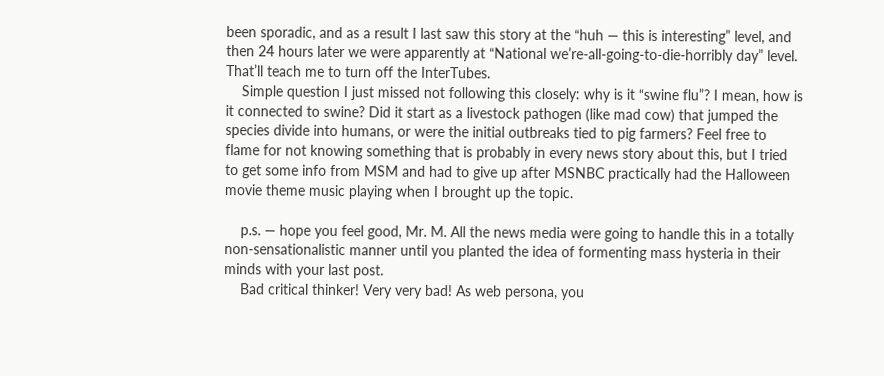been sporadic, and as a result I last saw this story at the “huh — this is interesting” level, and then 24 hours later we were apparently at “National we’re-all-going-to-die-horribly day” level. That’ll teach me to turn off the InterTubes.
    Simple question I just missed not following this closely: why is it “swine flu”? I mean, how is it connected to swine? Did it start as a livestock pathogen (like mad cow) that jumped the species divide into humans, or were the initial outbreaks tied to pig farmers? Feel free to flame for not knowing something that is probably in every news story about this, but I tried to get some info from MSM and had to give up after MSNBC practically had the Halloween movie theme music playing when I brought up the topic.

    p.s. — hope you feel good, Mr. M. All the news media were going to handle this in a totally non-sensationalistic manner until you planted the idea of formenting mass hysteria in their minds with your last post.
    Bad critical thinker! Very very bad! As web persona, you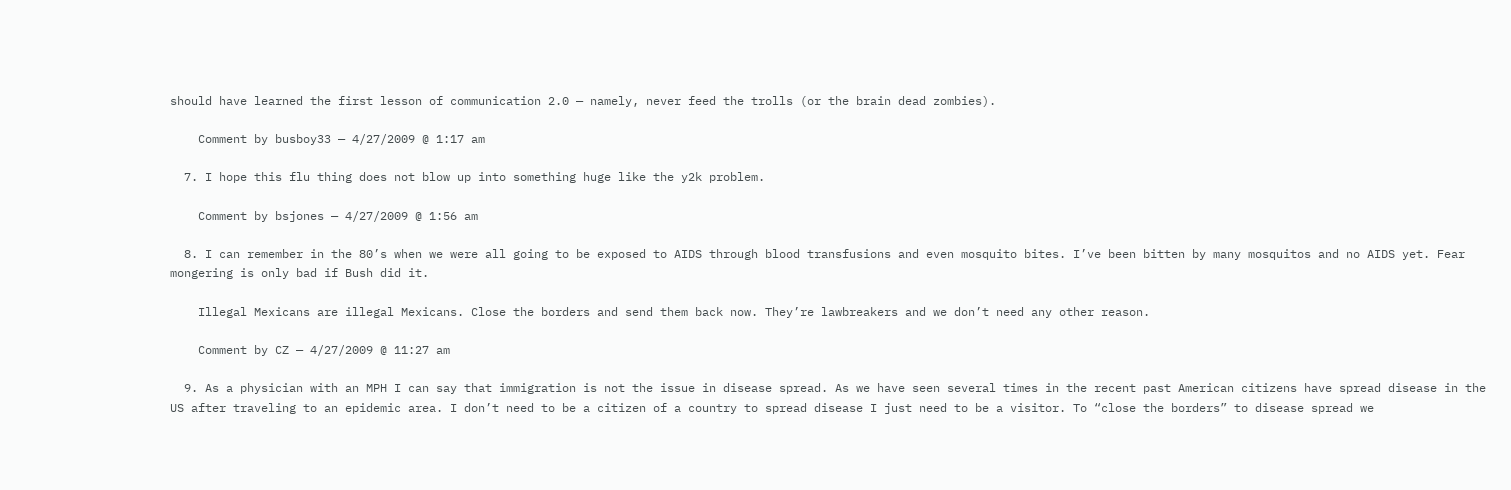should have learned the first lesson of communication 2.0 — namely, never feed the trolls (or the brain dead zombies).

    Comment by busboy33 — 4/27/2009 @ 1:17 am

  7. I hope this flu thing does not blow up into something huge like the y2k problem.

    Comment by bsjones — 4/27/2009 @ 1:56 am

  8. I can remember in the 80’s when we were all going to be exposed to AIDS through blood transfusions and even mosquito bites. I’ve been bitten by many mosquitos and no AIDS yet. Fear mongering is only bad if Bush did it.

    Illegal Mexicans are illegal Mexicans. Close the borders and send them back now. They’re lawbreakers and we don’t need any other reason.

    Comment by CZ — 4/27/2009 @ 11:27 am

  9. As a physician with an MPH I can say that immigration is not the issue in disease spread. As we have seen several times in the recent past American citizens have spread disease in the US after traveling to an epidemic area. I don’t need to be a citizen of a country to spread disease I just need to be a visitor. To “close the borders” to disease spread we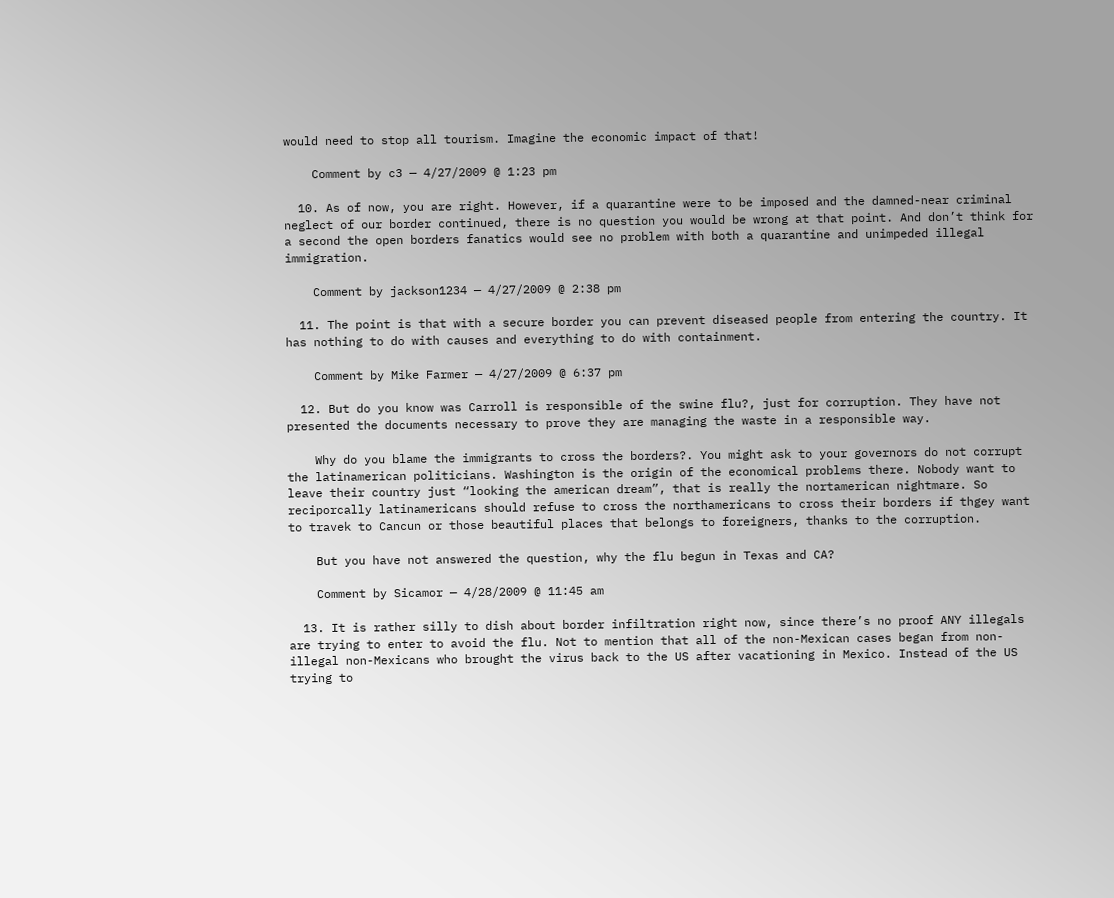would need to stop all tourism. Imagine the economic impact of that!

    Comment by c3 — 4/27/2009 @ 1:23 pm

  10. As of now, you are right. However, if a quarantine were to be imposed and the damned-near criminal neglect of our border continued, there is no question you would be wrong at that point. And don’t think for a second the open borders fanatics would see no problem with both a quarantine and unimpeded illegal immigration.

    Comment by jackson1234 — 4/27/2009 @ 2:38 pm

  11. The point is that with a secure border you can prevent diseased people from entering the country. It has nothing to do with causes and everything to do with containment.

    Comment by Mike Farmer — 4/27/2009 @ 6:37 pm

  12. But do you know was Carroll is responsible of the swine flu?, just for corruption. They have not presented the documents necessary to prove they are managing the waste in a responsible way.

    Why do you blame the immigrants to cross the borders?. You might ask to your governors do not corrupt the latinamerican politicians. Washington is the origin of the economical problems there. Nobody want to leave their country just “looking the american dream”, that is really the nortamerican nightmare. So reciporcally latinamericans should refuse to cross the northamericans to cross their borders if thgey want to travek to Cancun or those beautiful places that belongs to foreigners, thanks to the corruption.

    But you have not answered the question, why the flu begun in Texas and CA?

    Comment by Sicamor — 4/28/2009 @ 11:45 am

  13. It is rather silly to dish about border infiltration right now, since there’s no proof ANY illegals are trying to enter to avoid the flu. Not to mention that all of the non-Mexican cases began from non-illegal non-Mexicans who brought the virus back to the US after vacationing in Mexico. Instead of the US trying to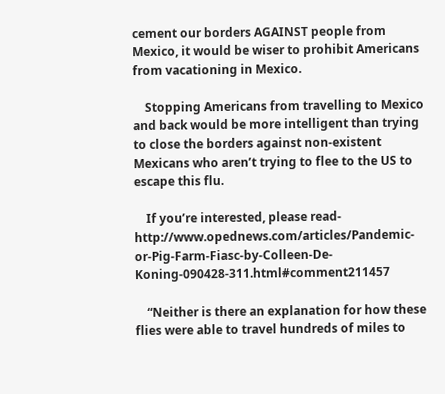cement our borders AGAINST people from Mexico, it would be wiser to prohibit Americans from vacationing in Mexico.

    Stopping Americans from travelling to Mexico and back would be more intelligent than trying to close the borders against non-existent Mexicans who aren’t trying to flee to the US to escape this flu.

    If you’re interested, please read- http://www.opednews.com/articles/Pandemic-or-Pig-Farm-Fiasc-by-Colleen-De-Koning-090428-311.html#comment211457

    “Neither is there an explanation for how these flies were able to travel hundreds of miles to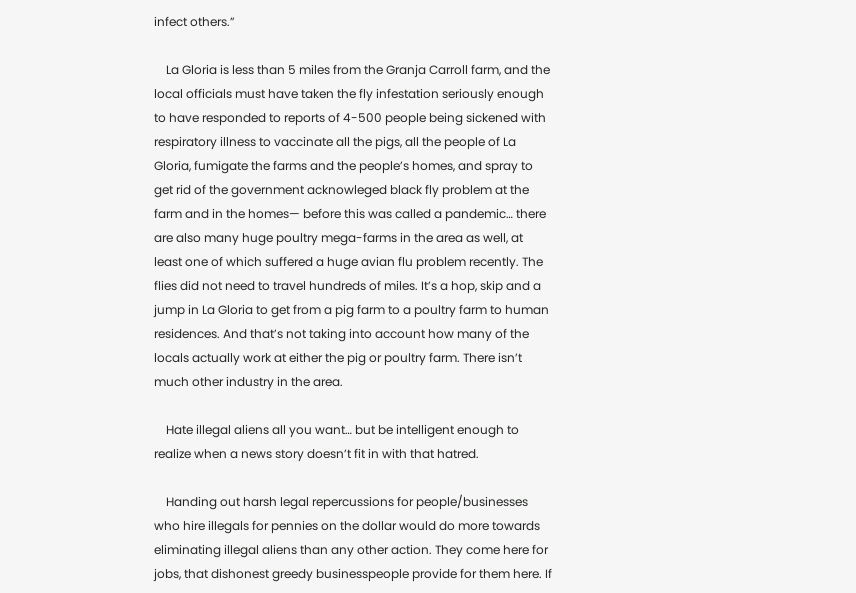infect others.”

    La Gloria is less than 5 miles from the Granja Carroll farm, and the local officials must have taken the fly infestation seriously enough to have responded to reports of 4-500 people being sickened with respiratory illness to vaccinate all the pigs, all the people of La Gloria, fumigate the farms and the people’s homes, and spray to get rid of the government acknowleged black fly problem at the farm and in the homes— before this was called a pandemic… there are also many huge poultry mega-farms in the area as well, at least one of which suffered a huge avian flu problem recently. The flies did not need to travel hundreds of miles. It’s a hop, skip and a jump in La Gloria to get from a pig farm to a poultry farm to human residences. And that’s not taking into account how many of the locals actually work at either the pig or poultry farm. There isn’t much other industry in the area.

    Hate illegal aliens all you want… but be intelligent enough to realize when a news story doesn’t fit in with that hatred.

    Handing out harsh legal repercussions for people/businesses who hire illegals for pennies on the dollar would do more towards eliminating illegal aliens than any other action. They come here for jobs, that dishonest greedy businesspeople provide for them here. If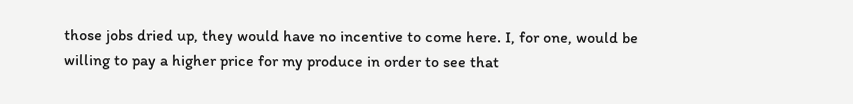those jobs dried up, they would have no incentive to come here. I, for one, would be willing to pay a higher price for my produce in order to see that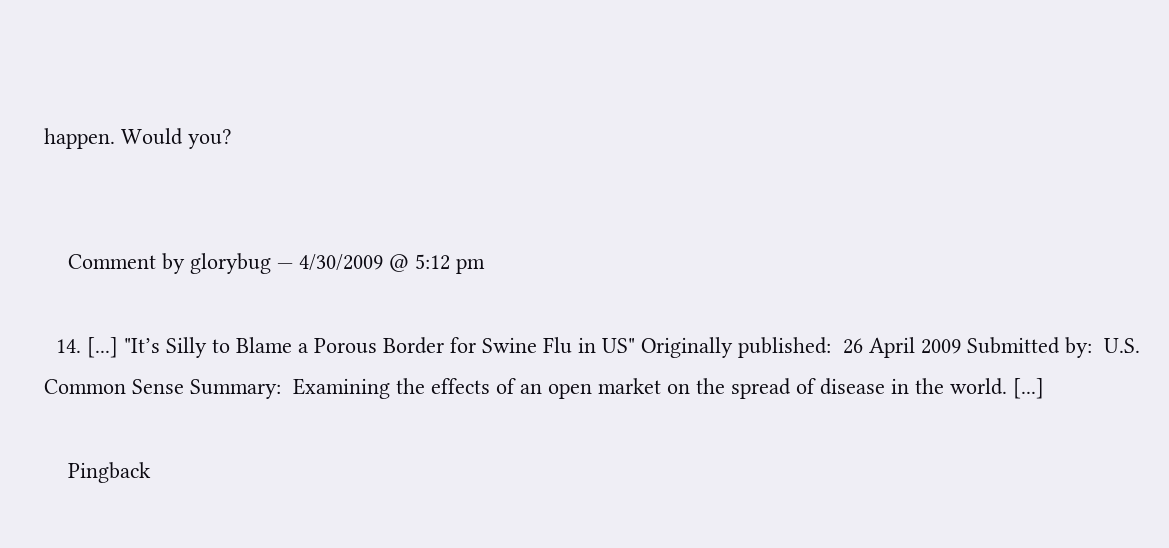happen. Would you?


    Comment by glorybug — 4/30/2009 @ 5:12 pm

  14. [...] "It’s Silly to Blame a Porous Border for Swine Flu in US" Originally published:  26 April 2009 Submitted by:  U.S. Common Sense Summary:  Examining the effects of an open market on the spread of disease in the world. [...]

    Pingback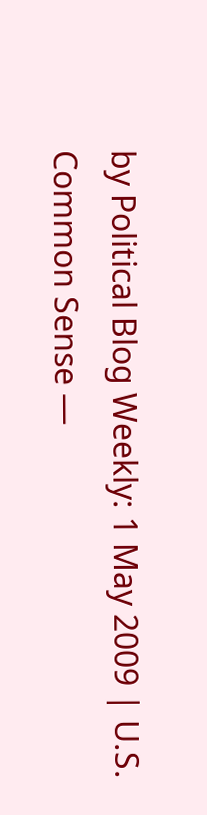by Political Blog Weekly: 1 May 2009 | U.S. Common Sense —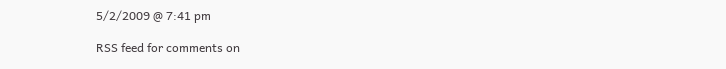5/2/2009 @ 7:41 pm

RSS feed for comments on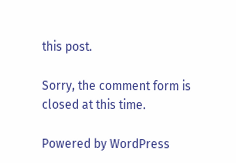this post.

Sorry, the comment form is closed at this time.

Powered by WordPress